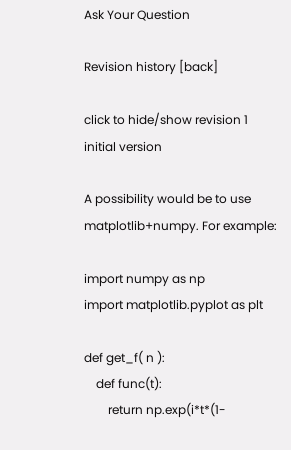Ask Your Question

Revision history [back]

click to hide/show revision 1
initial version

A possibility would be to use matplotlib+numpy. For example:

import numpy as np
import matplotlib.pyplot as plt

def get_f( n ):
    def func(t):
        return np.exp(i*t*(1-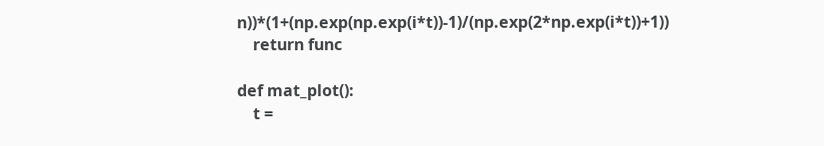n))*(1+(np.exp(np.exp(i*t))-1)/(np.exp(2*np.exp(i*t))+1))
    return func

def mat_plot():
    t =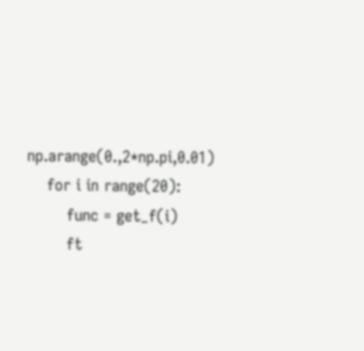np.arange(0.,2*np.pi,0.01)
    for i in range(20):
        func = get_f(i)
        ft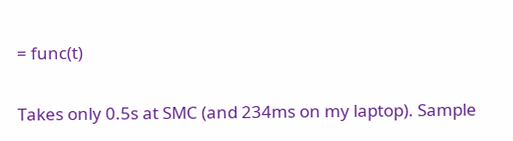= func(t)

Takes only 0.5s at SMC (and 234ms on my laptop). Sample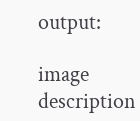output:

image description